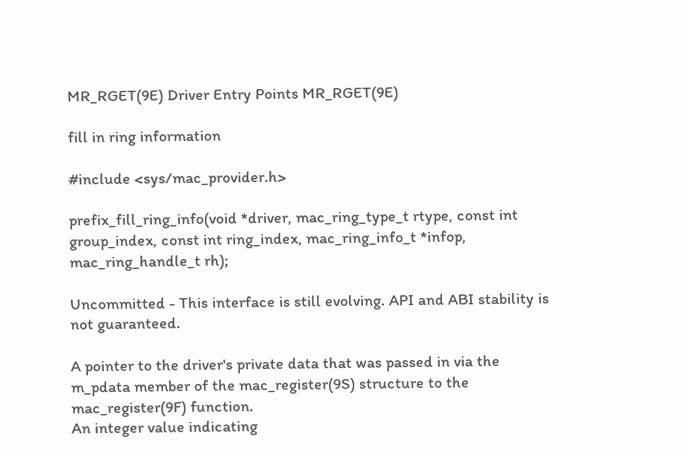MR_RGET(9E) Driver Entry Points MR_RGET(9E)

fill in ring information

#include <sys/mac_provider.h>

prefix_fill_ring_info(void *driver, mac_ring_type_t rtype, const int group_index, const int ring_index, mac_ring_info_t *infop, mac_ring_handle_t rh);

Uncommitted - This interface is still evolving. API and ABI stability is not guaranteed.

A pointer to the driver's private data that was passed in via the m_pdata member of the mac_register(9S) structure to the mac_register(9F) function.
An integer value indicating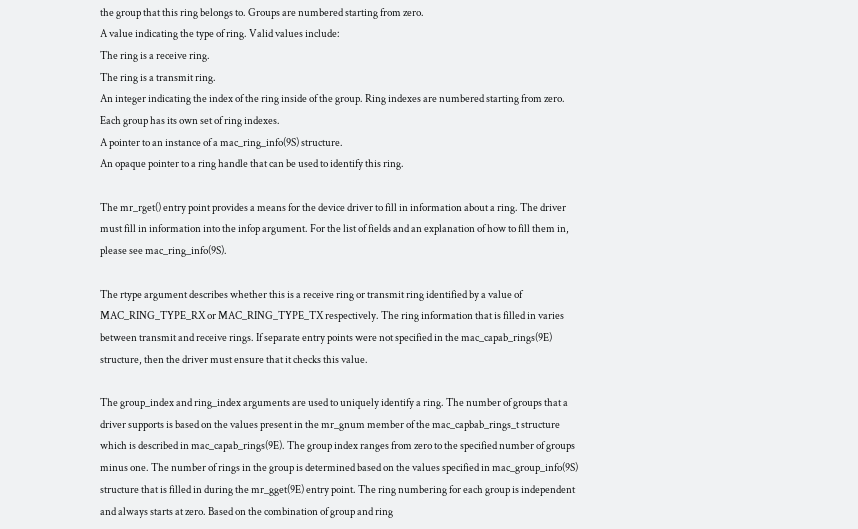the group that this ring belongs to. Groups are numbered starting from zero.
A value indicating the type of ring. Valid values include:
The ring is a receive ring.
The ring is a transmit ring.
An integer indicating the index of the ring inside of the group. Ring indexes are numbered starting from zero. Each group has its own set of ring indexes.
A pointer to an instance of a mac_ring_info(9S) structure.
An opaque pointer to a ring handle that can be used to identify this ring.

The mr_rget() entry point provides a means for the device driver to fill in information about a ring. The driver must fill in information into the infop argument. For the list of fields and an explanation of how to fill them in, please see mac_ring_info(9S).

The rtype argument describes whether this is a receive ring or transmit ring identified by a value of MAC_RING_TYPE_RX or MAC_RING_TYPE_TX respectively. The ring information that is filled in varies between transmit and receive rings. If separate entry points were not specified in the mac_capab_rings(9E) structure, then the driver must ensure that it checks this value.

The group_index and ring_index arguments are used to uniquely identify a ring. The number of groups that a driver supports is based on the values present in the mr_gnum member of the mac_capbab_rings_t structure which is described in mac_capab_rings(9E). The group index ranges from zero to the specified number of groups minus one. The number of rings in the group is determined based on the values specified in mac_group_info(9S) structure that is filled in during the mr_gget(9E) entry point. The ring numbering for each group is independent and always starts at zero. Based on the combination of group and ring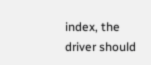index, the driver should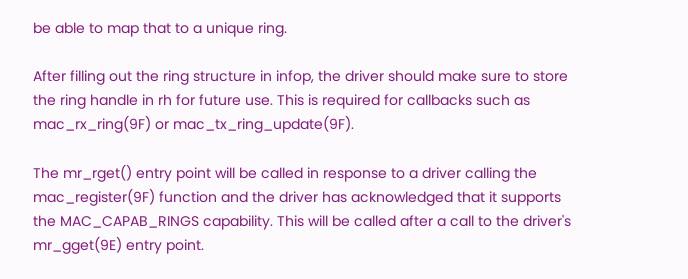be able to map that to a unique ring.

After filling out the ring structure in infop, the driver should make sure to store the ring handle in rh for future use. This is required for callbacks such as mac_rx_ring(9F) or mac_tx_ring_update(9F).

The mr_rget() entry point will be called in response to a driver calling the mac_register(9F) function and the driver has acknowledged that it supports the MAC_CAPAB_RINGS capability. This will be called after a call to the driver's mr_gget(9E) entry point.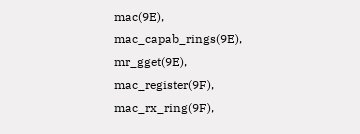mac(9E), mac_capab_rings(9E), mr_gget(9E), mac_register(9F), mac_rx_ring(9F),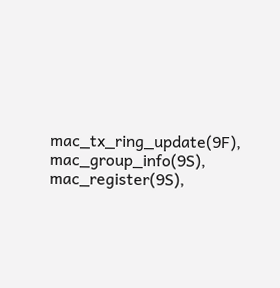mac_tx_ring_update(9F), mac_group_info(9S), mac_register(9S),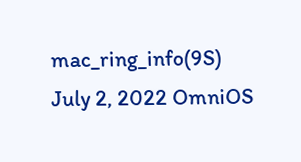mac_ring_info(9S)
July 2, 2022 OmniOS